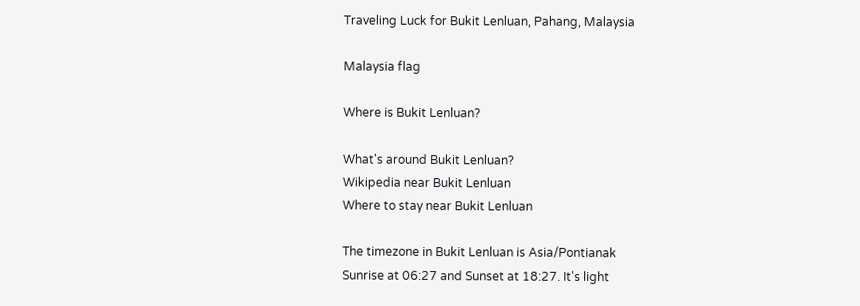Traveling Luck for Bukit Lenluan, Pahang, Malaysia

Malaysia flag

Where is Bukit Lenluan?

What's around Bukit Lenluan?
Wikipedia near Bukit Lenluan
Where to stay near Bukit Lenluan

The timezone in Bukit Lenluan is Asia/Pontianak
Sunrise at 06:27 and Sunset at 18:27. It's light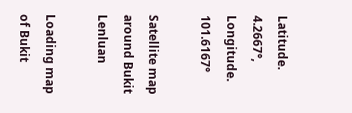Latitude. 4.2667°, Longitude. 101.6167°

Satellite map around Bukit Lenluan

Loading map of Bukit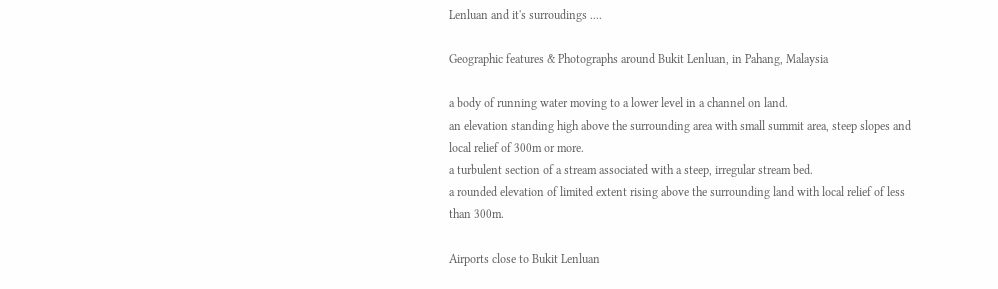Lenluan and it's surroudings ....

Geographic features & Photographs around Bukit Lenluan, in Pahang, Malaysia

a body of running water moving to a lower level in a channel on land.
an elevation standing high above the surrounding area with small summit area, steep slopes and local relief of 300m or more.
a turbulent section of a stream associated with a steep, irregular stream bed.
a rounded elevation of limited extent rising above the surrounding land with local relief of less than 300m.

Airports close to Bukit Lenluan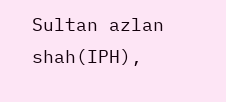Sultan azlan shah(IPH),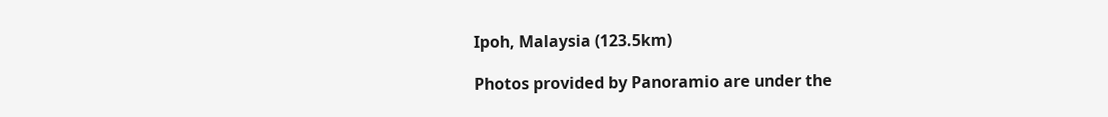Ipoh, Malaysia (123.5km)

Photos provided by Panoramio are under the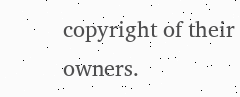copyright of their owners.